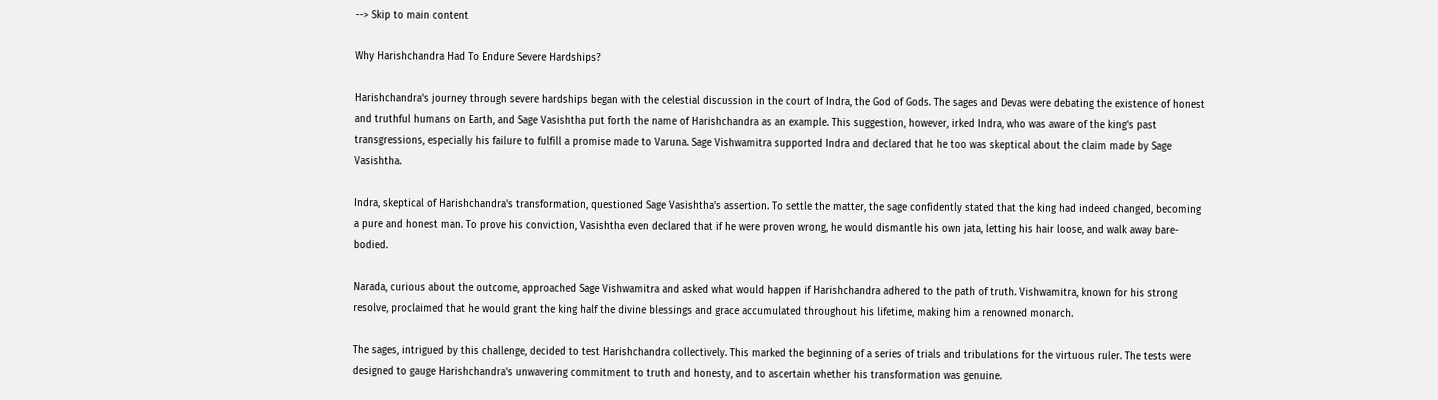--> Skip to main content

Why Harishchandra Had To Endure Severe Hardships?

Harishchandra's journey through severe hardships began with the celestial discussion in the court of Indra, the God of Gods. The sages and Devas were debating the existence of honest and truthful humans on Earth, and Sage Vasishtha put forth the name of Harishchandra as an example. This suggestion, however, irked Indra, who was aware of the king's past transgressions, especially his failure to fulfill a promise made to Varuna. Sage Vishwamitra supported Indra and declared that he too was skeptical about the claim made by Sage Vasishtha.

Indra, skeptical of Harishchandra's transformation, questioned Sage Vasishtha's assertion. To settle the matter, the sage confidently stated that the king had indeed changed, becoming a pure and honest man. To prove his conviction, Vasishtha even declared that if he were proven wrong, he would dismantle his own jata, letting his hair loose, and walk away bare-bodied.

Narada, curious about the outcome, approached Sage Vishwamitra and asked what would happen if Harishchandra adhered to the path of truth. Vishwamitra, known for his strong resolve, proclaimed that he would grant the king half the divine blessings and grace accumulated throughout his lifetime, making him a renowned monarch.

The sages, intrigued by this challenge, decided to test Harishchandra collectively. This marked the beginning of a series of trials and tribulations for the virtuous ruler. The tests were designed to gauge Harishchandra's unwavering commitment to truth and honesty, and to ascertain whether his transformation was genuine.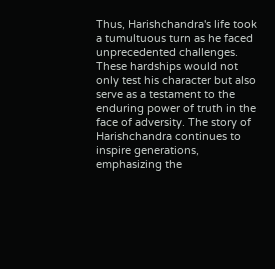Thus, Harishchandra's life took a tumultuous turn as he faced unprecedented challenges. These hardships would not only test his character but also serve as a testament to the enduring power of truth in the face of adversity. The story of Harishchandra continues to inspire generations, emphasizing the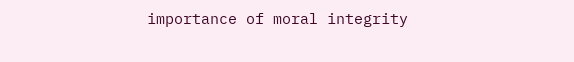importance of moral integrity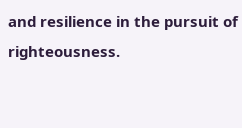and resilience in the pursuit of righteousness.